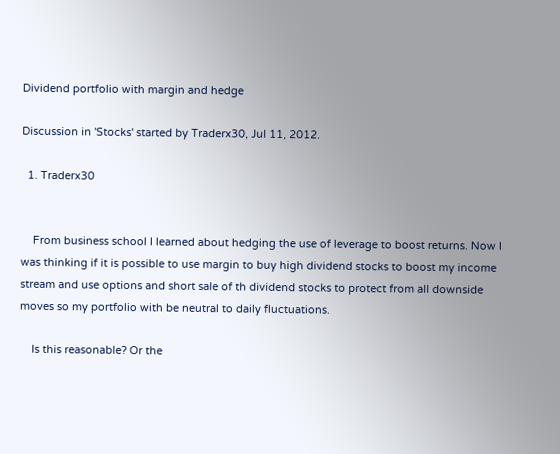Dividend portfolio with margin and hedge

Discussion in 'Stocks' started by Traderx30, Jul 11, 2012.

  1. Traderx30


    From business school I learned about hedging the use of leverage to boost returns. Now I was thinking if it is possible to use margin to buy high dividend stocks to boost my income stream and use options and short sale of th dividend stocks to protect from all downside moves so my portfolio with be neutral to daily fluctuations.

    Is this reasonable? Or the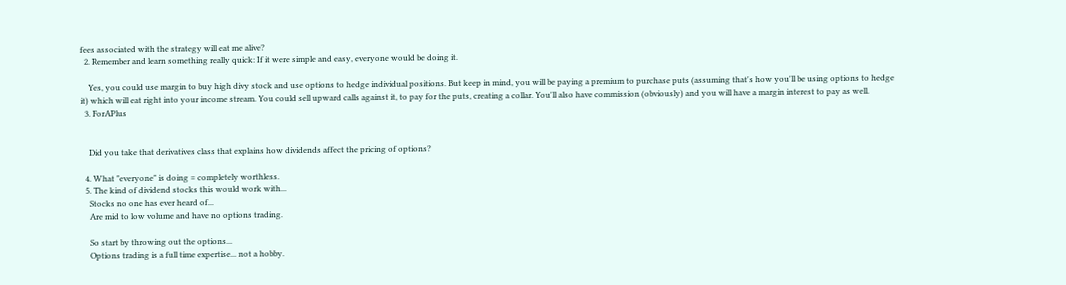fees associated with the strategy will eat me alive?
  2. Remember and learn something really quick: If it were simple and easy, everyone would be doing it.

    Yes, you could use margin to buy high divy stock and use options to hedge individual positions. But keep in mind, you will be paying a premium to purchase puts (assuming that's how you'll be using options to hedge it) which will eat right into your income stream. You could sell upward calls against it, to pay for the puts, creating a collar. You'll also have commission (obviously) and you will have a margin interest to pay as well.
  3. ForAPlus


    Did you take that derivatives class that explains how dividends affect the pricing of options?

  4. What "everyone" is doing = completely worthless.
  5. The kind of dividend stocks this would work with...
    Stocks no one has ever heard of...
    Are mid to low volume and have no options trading.

    So start by throwing out the options...
    Options trading is a full time expertise... not a hobby.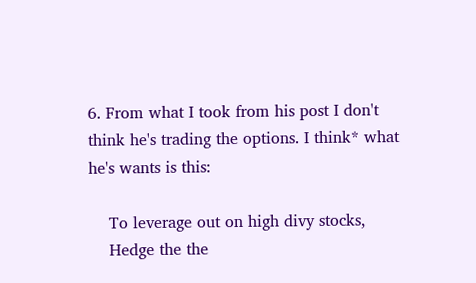6. From what I took from his post I don't think he's trading the options. I think* what he's wants is this:

    To leverage out on high divy stocks,
    Hedge the the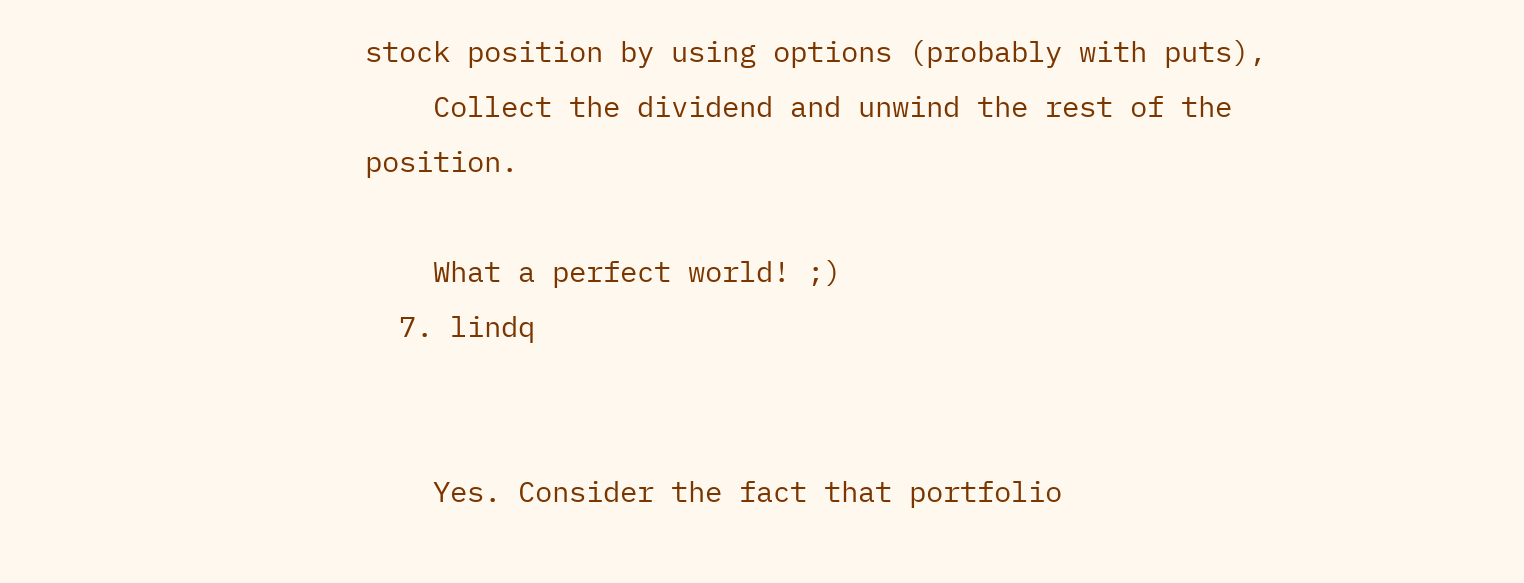stock position by using options (probably with puts),
    Collect the dividend and unwind the rest of the position.

    What a perfect world! ;)
  7. lindq


    Yes. Consider the fact that portfolio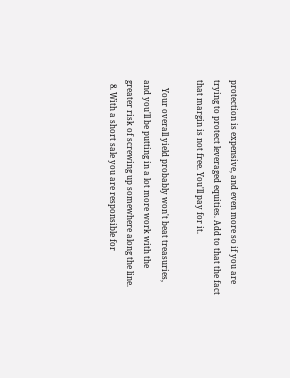protection is expensive, and even more so if you are trying to protect leveraged equities. Add to that the fact that margin is not free. You'll pay for it.

    Your overall yield probably won't beat treasuries, and you'll be putting in a lot more work with the greater risk of screwing up somewhere along the line.
  8. With a short sale you are responsible for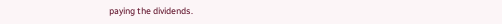paying the dividends.